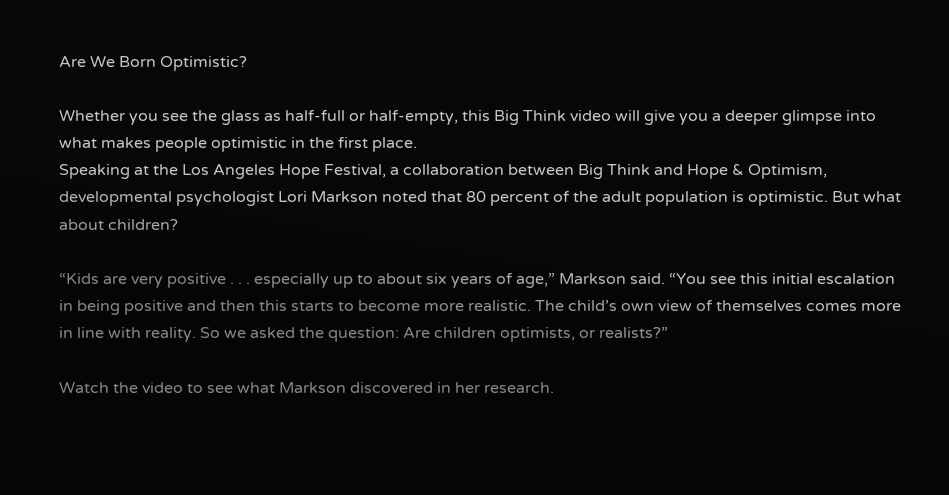Are We Born Optimistic?

Whether you see the glass as half-full or half-empty, this Big Think video will give you a deeper glimpse into what makes people optimistic in the first place.
Speaking at the Los Angeles Hope Festival, a collaboration between Big Think and Hope & Optimism, developmental psychologist Lori Markson noted that 80 percent of the adult population is optimistic. But what about children?

“Kids are very positive . . . especially up to about six years of age,” Markson said. “You see this initial escalation in being positive and then this starts to become more realistic. The child’s own view of themselves comes more in line with reality. So we asked the question: Are children optimists, or realists?”

Watch the video to see what Markson discovered in her research.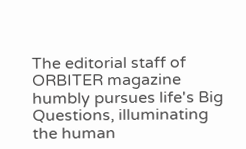The editorial staff of ORBITER magazine humbly pursues life's Big Questions, illuminating the human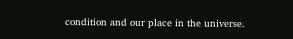condition and our place in the universe.